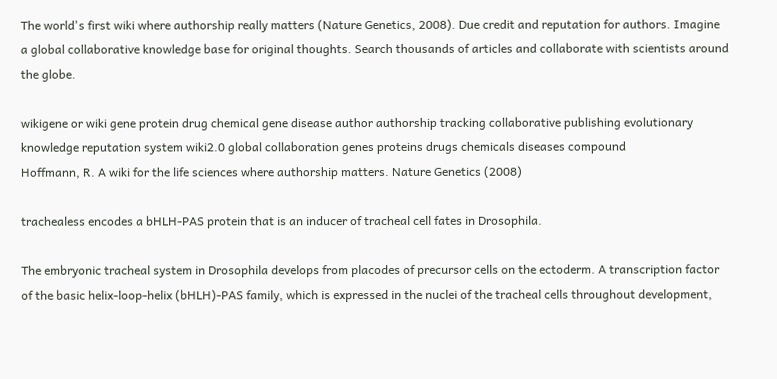The world's first wiki where authorship really matters (Nature Genetics, 2008). Due credit and reputation for authors. Imagine a global collaborative knowledge base for original thoughts. Search thousands of articles and collaborate with scientists around the globe.

wikigene or wiki gene protein drug chemical gene disease author authorship tracking collaborative publishing evolutionary knowledge reputation system wiki2.0 global collaboration genes proteins drugs chemicals diseases compound
Hoffmann, R. A wiki for the life sciences where authorship matters. Nature Genetics (2008)

trachealess encodes a bHLH-PAS protein that is an inducer of tracheal cell fates in Drosophila.

The embryonic tracheal system in Drosophila develops from placodes of precursor cells on the ectoderm. A transcription factor of the basic helix-loop-helix (bHLH)-PAS family, which is expressed in the nuclei of the tracheal cells throughout development,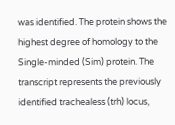was identified. The protein shows the highest degree of homology to the Single-minded (Sim) protein. The transcript represents the previously identified trachealess (trh) locus,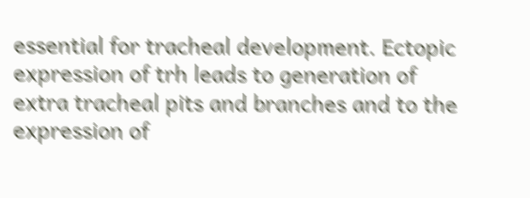essential for tracheal development. Ectopic expression of trh leads to generation of extra tracheal pits and branches and to the expression of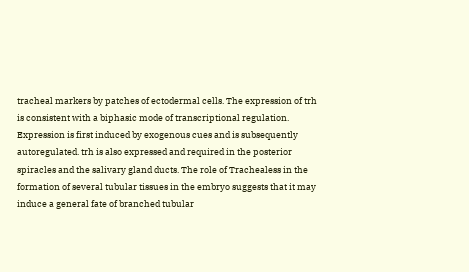tracheal markers by patches of ectodermal cells. The expression of trh is consistent with a biphasic mode of transcriptional regulation. Expression is first induced by exogenous cues and is subsequently autoregulated. trh is also expressed and required in the posterior spiracles and the salivary gland ducts. The role of Trachealess in the formation of several tubular tissues in the embryo suggests that it may induce a general fate of branched tubular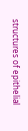structures of epithelial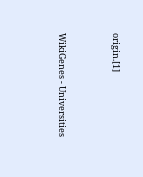origin.[1]


WikiGenes - Universities